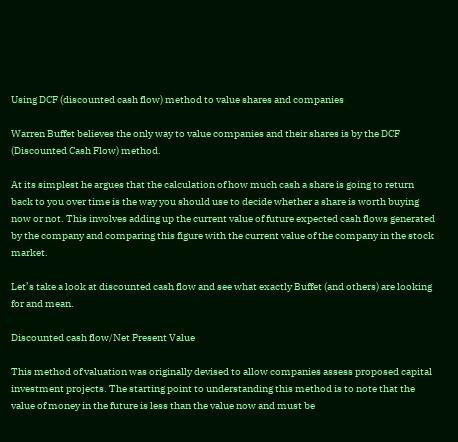Using DCF (discounted cash flow) method to value shares and companies

Warren Buffet believes the only way to value companies and their shares is by the DCF (Discounted Cash Flow) method.

At its simplest he argues that the calculation of how much cash a share is going to return back to you over time is the way you should use to decide whether a share is worth buying now or not. This involves adding up the current value of future expected cash flows generated by the company and comparing this figure with the current value of the company in the stock market.

Let’s take a look at discounted cash flow and see what exactly Buffet (and others) are looking for and mean.

Discounted cash flow/Net Present Value

This method of valuation was originally devised to allow companies assess proposed capital investment projects. The starting point to understanding this method is to note that the value of money in the future is less than the value now and must be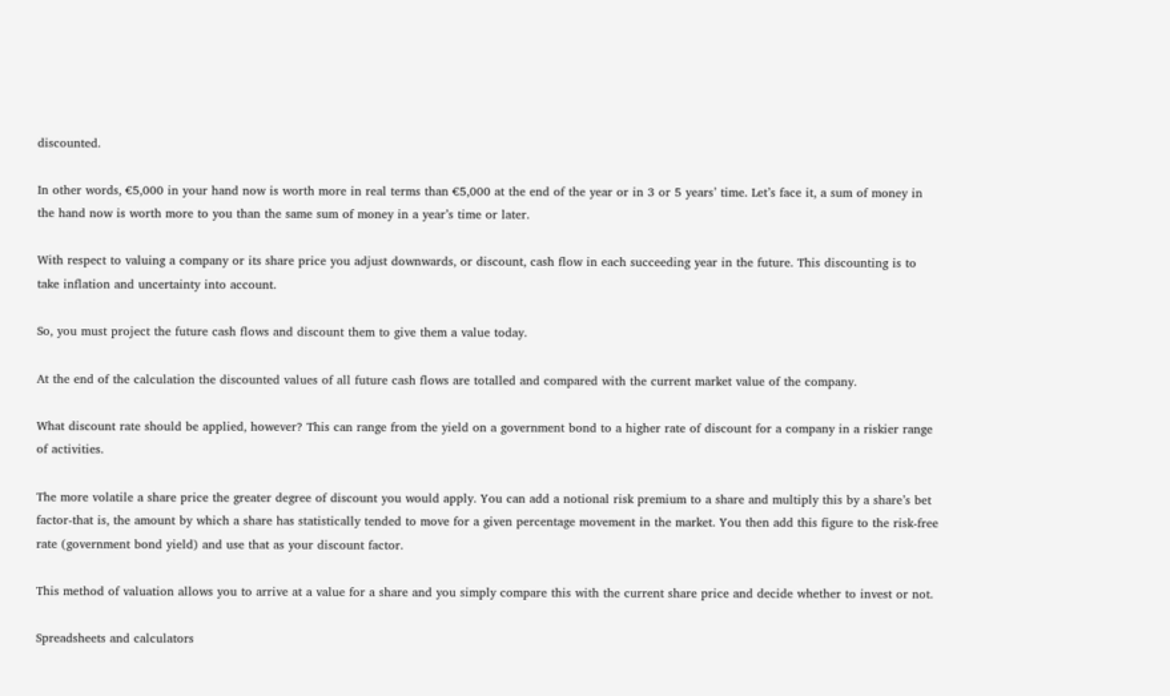discounted.

In other words, €5,000 in your hand now is worth more in real terms than €5,000 at the end of the year or in 3 or 5 years’ time. Let’s face it, a sum of money in the hand now is worth more to you than the same sum of money in a year’s time or later.

With respect to valuing a company or its share price you adjust downwards, or discount, cash flow in each succeeding year in the future. This discounting is to take inflation and uncertainty into account.

So, you must project the future cash flows and discount them to give them a value today.

At the end of the calculation the discounted values of all future cash flows are totalled and compared with the current market value of the company.

What discount rate should be applied, however? This can range from the yield on a government bond to a higher rate of discount for a company in a riskier range of activities.

The more volatile a share price the greater degree of discount you would apply. You can add a notional risk premium to a share and multiply this by a share’s bet factor-that is, the amount by which a share has statistically tended to move for a given percentage movement in the market. You then add this figure to the risk-free rate (government bond yield) and use that as your discount factor.

This method of valuation allows you to arrive at a value for a share and you simply compare this with the current share price and decide whether to invest or not.

Spreadsheets and calculators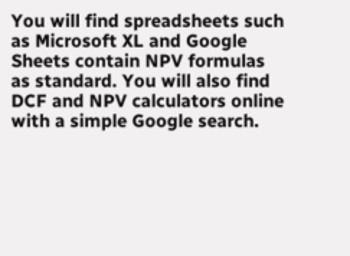You will find spreadsheets such as Microsoft XL and Google Sheets contain NPV formulas as standard. You will also find DCF and NPV calculators online with a simple Google search.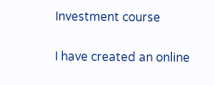Investment course

I have created an online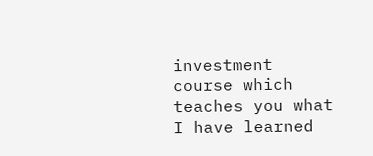investment course which teaches you what I have learned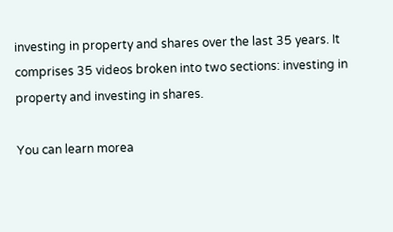investing in property and shares over the last 35 years. It comprises 35 videos broken into two sections: investing in property and investing in shares.

You can learn morea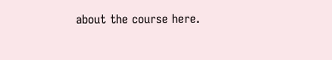about the course here.